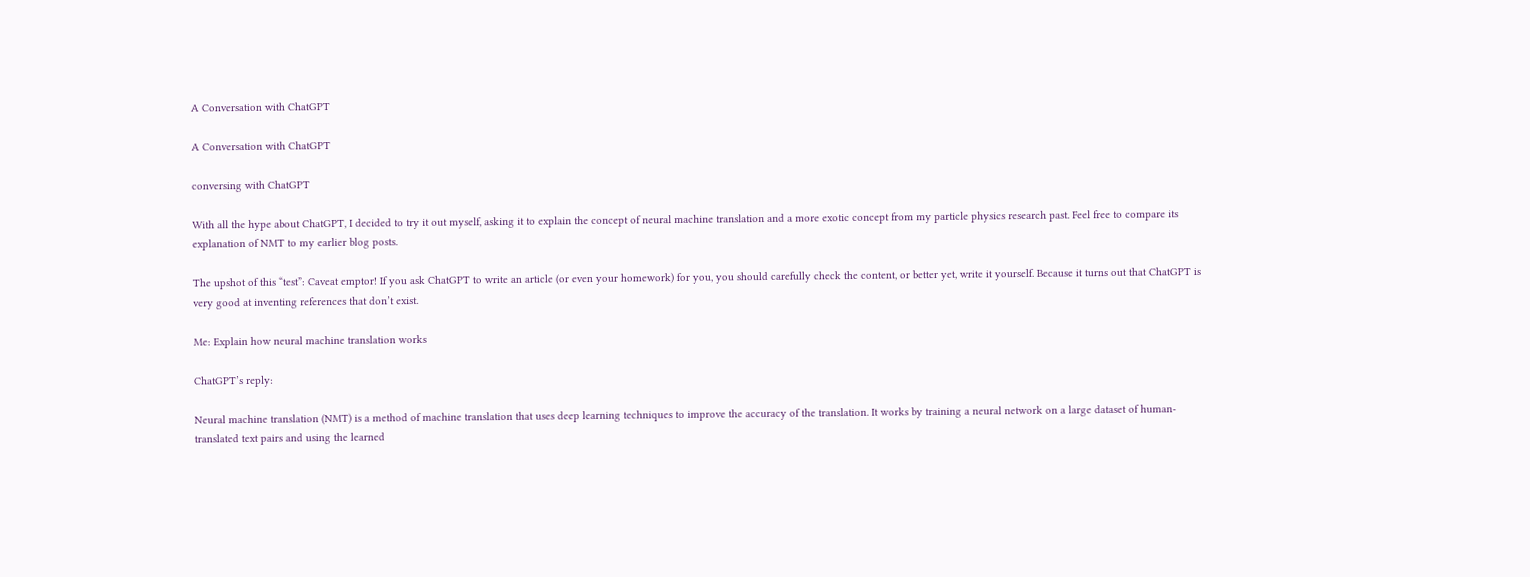A Conversation with ChatGPT

A Conversation with ChatGPT

conversing with ChatGPT

With all the hype about ChatGPT, I decided to try it out myself, asking it to explain the concept of neural machine translation and a more exotic concept from my particle physics research past. Feel free to compare its explanation of NMT to my earlier blog posts.

The upshot of this “test”: Caveat emptor! If you ask ChatGPT to write an article (or even your homework) for you, you should carefully check the content, or better yet, write it yourself. Because it turns out that ChatGPT is very good at inventing references that don’t exist.

Me: Explain how neural machine translation works

ChatGPT’s reply:

Neural machine translation (NMT) is a method of machine translation that uses deep learning techniques to improve the accuracy of the translation. It works by training a neural network on a large dataset of human-translated text pairs and using the learned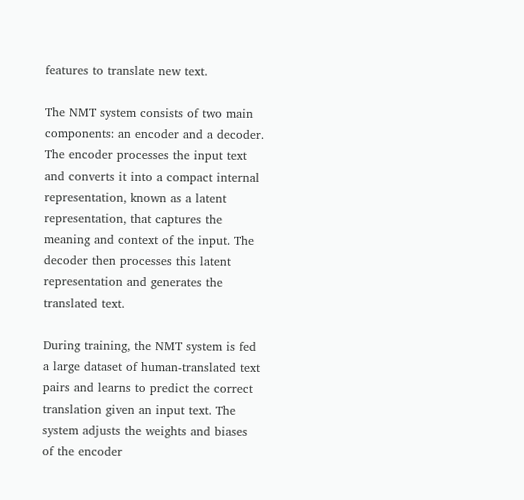features to translate new text.

The NMT system consists of two main components: an encoder and a decoder. The encoder processes the input text and converts it into a compact internal representation, known as a latent representation, that captures the meaning and context of the input. The decoder then processes this latent representation and generates the translated text.

During training, the NMT system is fed a large dataset of human-translated text pairs and learns to predict the correct translation given an input text. The system adjusts the weights and biases of the encoder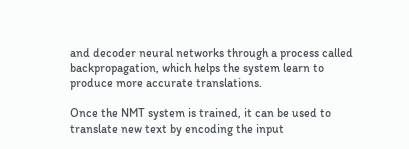and decoder neural networks through a process called backpropagation, which helps the system learn to produce more accurate translations.

Once the NMT system is trained, it can be used to translate new text by encoding the input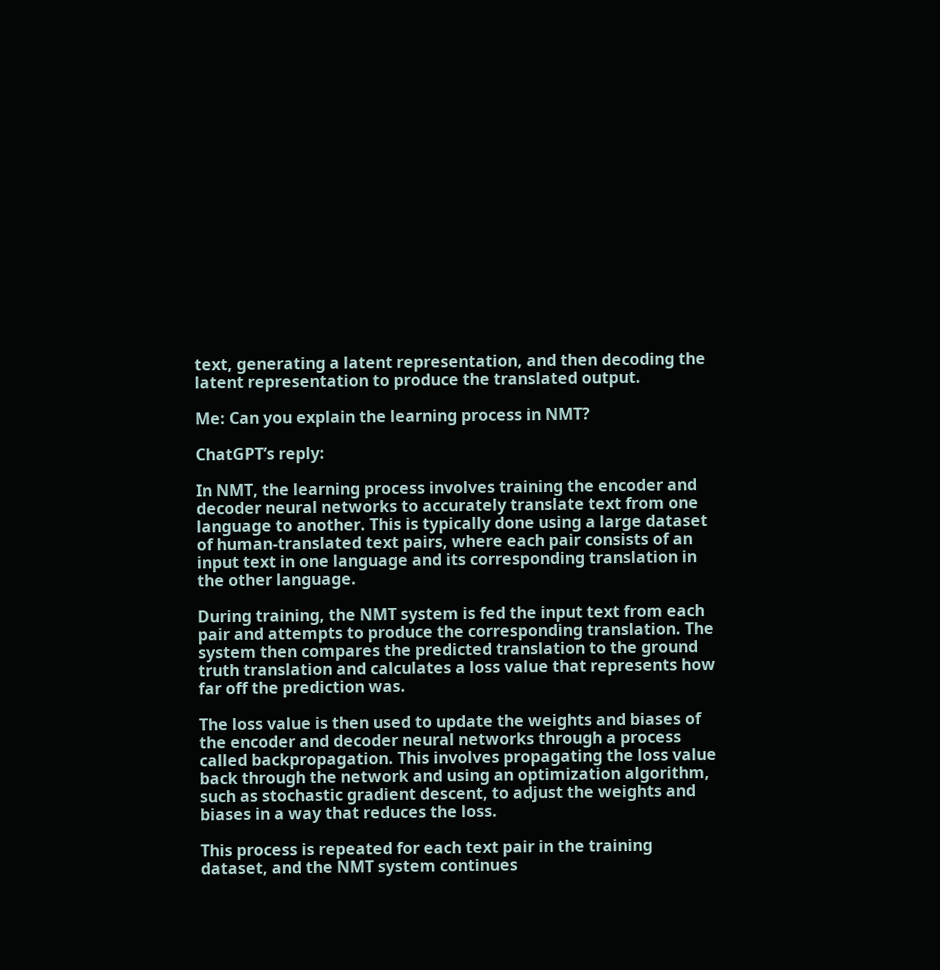text, generating a latent representation, and then decoding the latent representation to produce the translated output.

Me: Can you explain the learning process in NMT?

ChatGPT’s reply:

In NMT, the learning process involves training the encoder and decoder neural networks to accurately translate text from one language to another. This is typically done using a large dataset of human-translated text pairs, where each pair consists of an input text in one language and its corresponding translation in the other language.

During training, the NMT system is fed the input text from each pair and attempts to produce the corresponding translation. The system then compares the predicted translation to the ground truth translation and calculates a loss value that represents how far off the prediction was.

The loss value is then used to update the weights and biases of the encoder and decoder neural networks through a process called backpropagation. This involves propagating the loss value back through the network and using an optimization algorithm, such as stochastic gradient descent, to adjust the weights and biases in a way that reduces the loss.

This process is repeated for each text pair in the training dataset, and the NMT system continues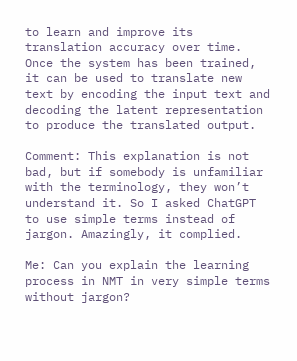to learn and improve its translation accuracy over time. Once the system has been trained, it can be used to translate new text by encoding the input text and decoding the latent representation to produce the translated output.

Comment: This explanation is not bad, but if somebody is unfamiliar with the terminology, they won’t understand it. So I asked ChatGPT to use simple terms instead of jargon. Amazingly, it complied.

Me: Can you explain the learning process in NMT in very simple terms without jargon?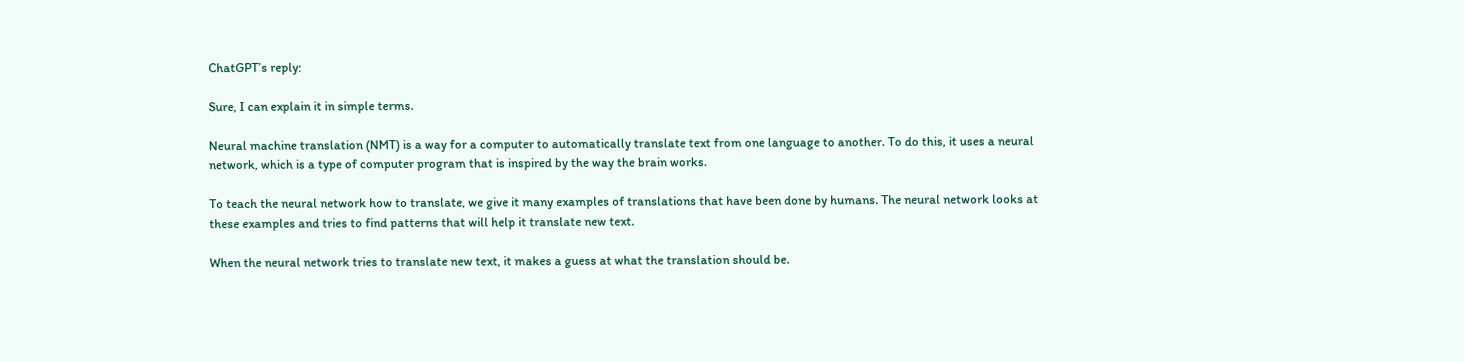ChatGPT’s reply:

Sure, I can explain it in simple terms.

Neural machine translation (NMT) is a way for a computer to automatically translate text from one language to another. To do this, it uses a neural network, which is a type of computer program that is inspired by the way the brain works.

To teach the neural network how to translate, we give it many examples of translations that have been done by humans. The neural network looks at these examples and tries to find patterns that will help it translate new text.

When the neural network tries to translate new text, it makes a guess at what the translation should be.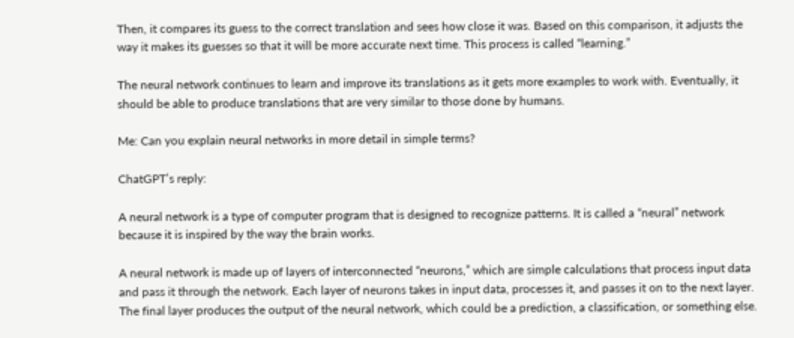Then, it compares its guess to the correct translation and sees how close it was. Based on this comparison, it adjusts the way it makes its guesses so that it will be more accurate next time. This process is called “learning.”

The neural network continues to learn and improve its translations as it gets more examples to work with. Eventually, it should be able to produce translations that are very similar to those done by humans.

Me: Can you explain neural networks in more detail in simple terms?

ChatGPT’s reply:

A neural network is a type of computer program that is designed to recognize patterns. It is called a “neural” network because it is inspired by the way the brain works.

A neural network is made up of layers of interconnected “neurons,” which are simple calculations that process input data and pass it through the network. Each layer of neurons takes in input data, processes it, and passes it on to the next layer. The final layer produces the output of the neural network, which could be a prediction, a classification, or something else.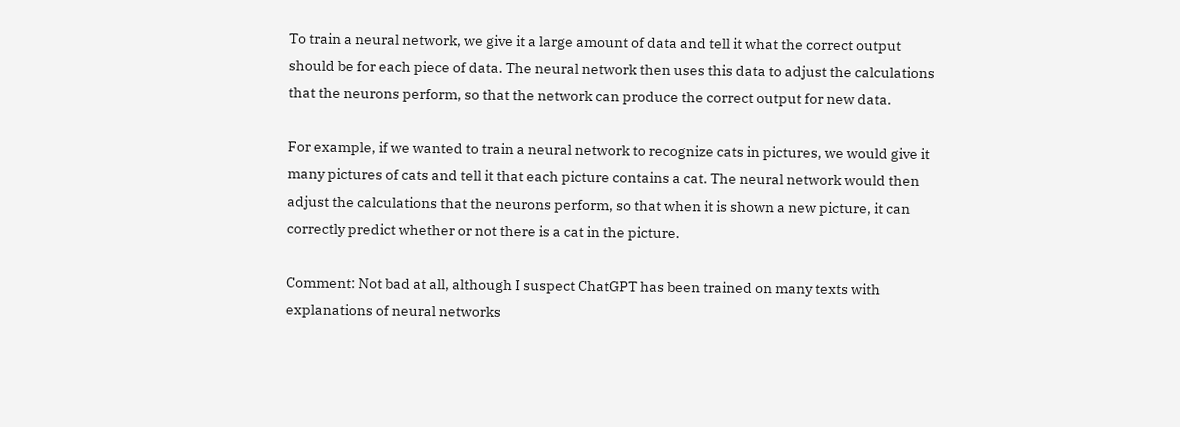To train a neural network, we give it a large amount of data and tell it what the correct output should be for each piece of data. The neural network then uses this data to adjust the calculations that the neurons perform, so that the network can produce the correct output for new data.

For example, if we wanted to train a neural network to recognize cats in pictures, we would give it many pictures of cats and tell it that each picture contains a cat. The neural network would then adjust the calculations that the neurons perform, so that when it is shown a new picture, it can correctly predict whether or not there is a cat in the picture.

Comment: Not bad at all, although I suspect ChatGPT has been trained on many texts with explanations of neural networks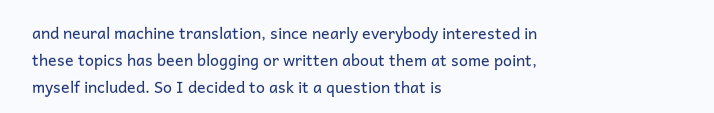and neural machine translation, since nearly everybody interested in these topics has been blogging or written about them at some point, myself included. So I decided to ask it a question that is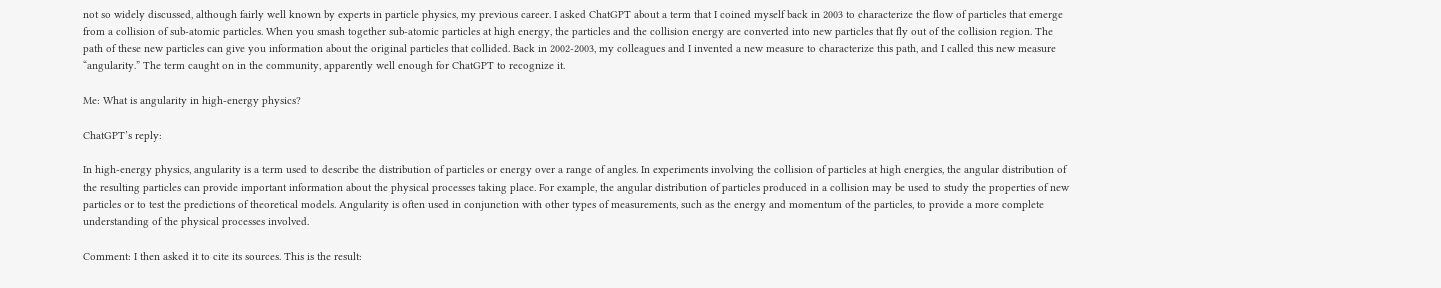not so widely discussed, although fairly well known by experts in particle physics, my previous career. I asked ChatGPT about a term that I coined myself back in 2003 to characterize the flow of particles that emerge from a collision of sub-atomic particles. When you smash together sub-atomic particles at high energy, the particles and the collision energy are converted into new particles that fly out of the collision region. The path of these new particles can give you information about the original particles that collided. Back in 2002-2003, my colleagues and I invented a new measure to characterize this path, and I called this new measure “angularity.” The term caught on in the community, apparently well enough for ChatGPT to recognize it.

Me: What is angularity in high-energy physics?

ChatGPT’s reply:

In high-energy physics, angularity is a term used to describe the distribution of particles or energy over a range of angles. In experiments involving the collision of particles at high energies, the angular distribution of the resulting particles can provide important information about the physical processes taking place. For example, the angular distribution of particles produced in a collision may be used to study the properties of new particles or to test the predictions of theoretical models. Angularity is often used in conjunction with other types of measurements, such as the energy and momentum of the particles, to provide a more complete understanding of the physical processes involved.

Comment: I then asked it to cite its sources. This is the result: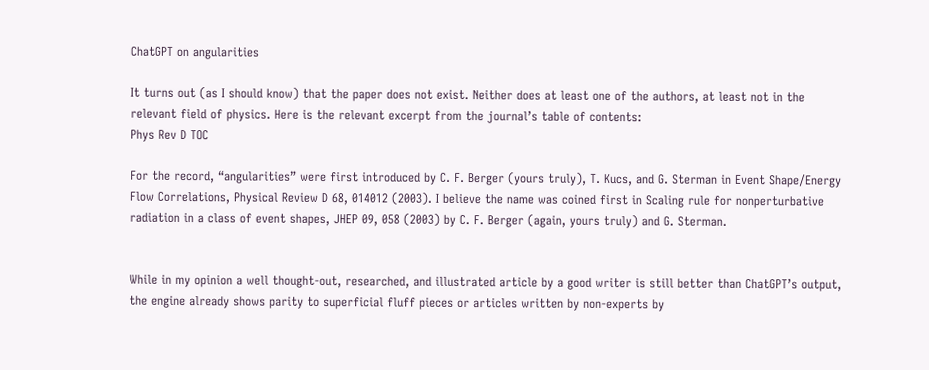ChatGPT on angularities

It turns out (as I should know) that the paper does not exist. Neither does at least one of the authors, at least not in the relevant field of physics. Here is the relevant excerpt from the journal’s table of contents:
Phys Rev D TOC

For the record, “angularities” were first introduced by C. F. Berger (yours truly), T. Kucs, and G. Sterman in Event Shape/Energy Flow Correlations, Physical Review D 68, 014012 (2003). I believe the name was coined first in Scaling rule for nonperturbative radiation in a class of event shapes, JHEP 09, 058 (2003) by C. F. Berger (again, yours truly) and G. Sterman.


While in my opinion a well thought-out, researched, and illustrated article by a good writer is still better than ChatGPT’s output, the engine already shows parity to superficial fluff pieces or articles written by non-experts by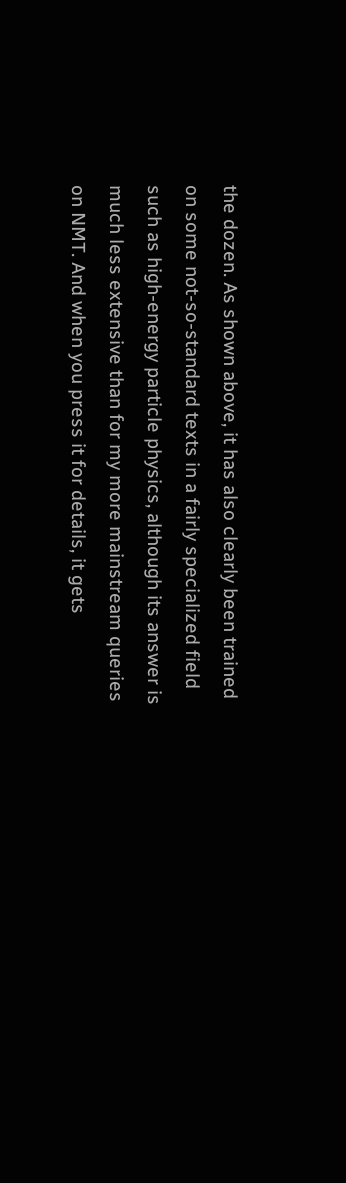the dozen. As shown above, it has also clearly been trained on some not-so-standard texts in a fairly specialized field such as high-energy particle physics, although its answer is much less extensive than for my more mainstream queries on NMT. And when you press it for details, it gets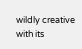wildly creative with its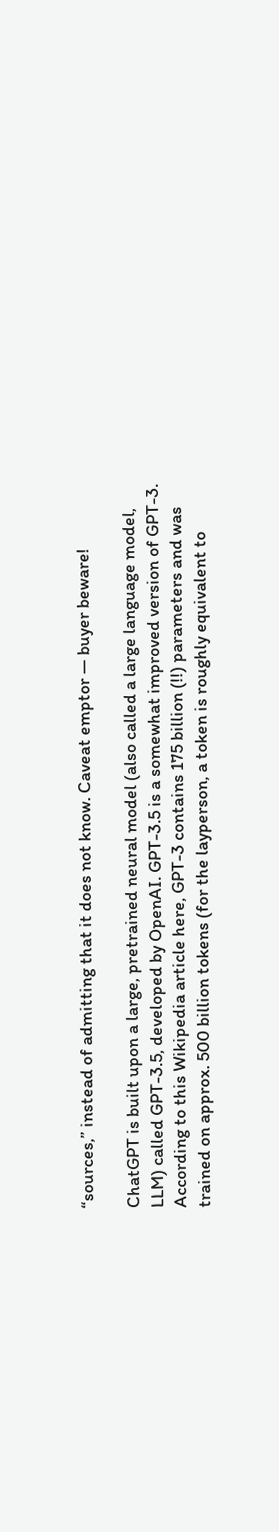“sources,” instead of admitting that it does not know. Caveat emptor — buyer beware!

ChatGPT is built upon a large, pretrained neural model (also called a large language model, LLM) called GPT-3.5, developed by OpenAI. GPT-3.5 is a somewhat improved version of GPT-3. According to this Wikipedia article here, GPT-3 contains 175 billion (!!) parameters and was trained on approx. 500 billion tokens (for the layperson, a token is roughly equivalent to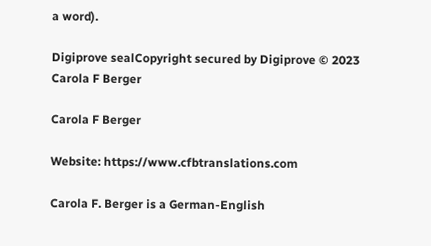a word).

Digiprove sealCopyright secured by Digiprove © 2023 Carola F Berger

Carola F Berger

Website: https://www.cfbtranslations.com

Carola F. Berger is a German-English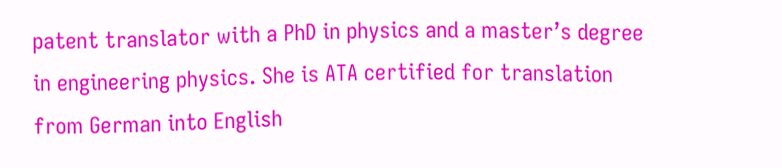patent translator with a PhD in physics and a master’s degree in engineering physics. She is ATA certified for translation from German into English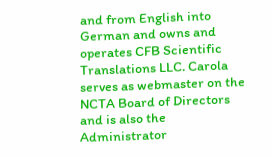and from English into German and owns and operates CFB Scientific Translations LLC. Carola serves as webmaster on the NCTA Board of Directors and is also the Administrator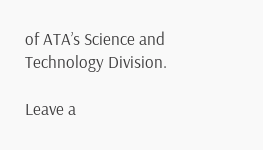of ATA’s Science and Technology Division.

Leave a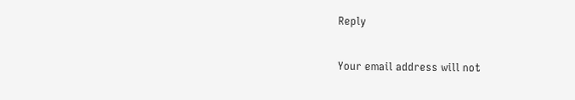Reply

Your email address will not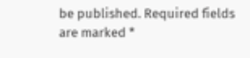be published. Required fields are marked *